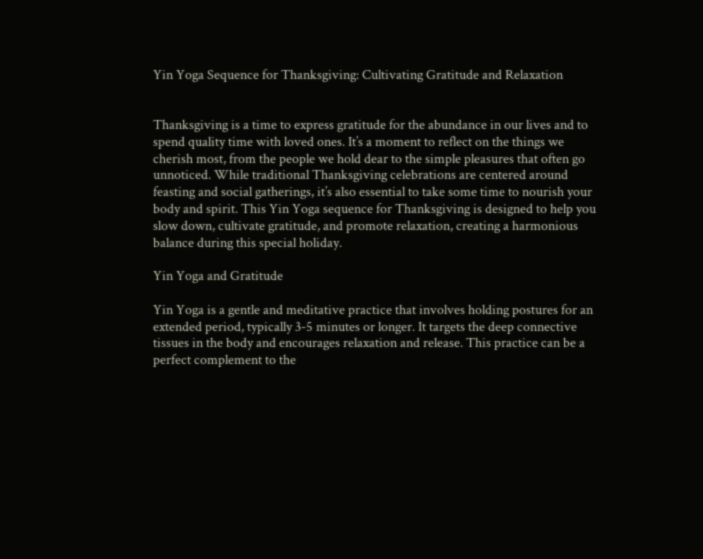Yin Yoga Sequence for Thanksgiving: Cultivating Gratitude and Relaxation


Thanksgiving is a time to express gratitude for the abundance in our lives and to spend quality time with loved ones. It’s a moment to reflect on the things we cherish most, from the people we hold dear to the simple pleasures that often go unnoticed. While traditional Thanksgiving celebrations are centered around feasting and social gatherings, it’s also essential to take some time to nourish your body and spirit. This Yin Yoga sequence for Thanksgiving is designed to help you slow down, cultivate gratitude, and promote relaxation, creating a harmonious balance during this special holiday.

Yin Yoga and Gratitude

Yin Yoga is a gentle and meditative practice that involves holding postures for an extended period, typically 3-5 minutes or longer. It targets the deep connective tissues in the body and encourages relaxation and release. This practice can be a perfect complement to the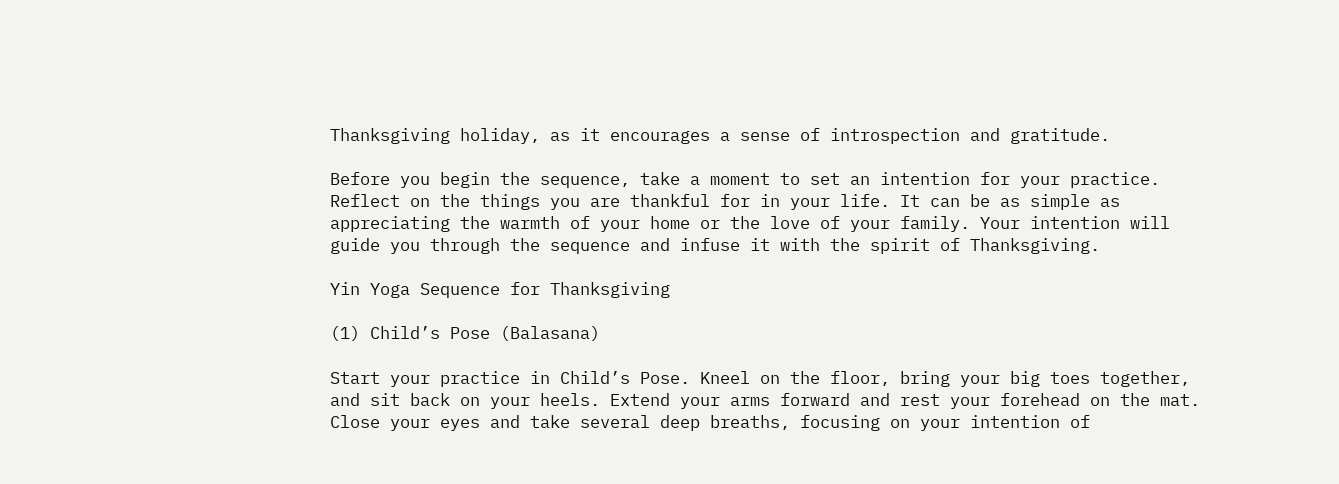Thanksgiving holiday, as it encourages a sense of introspection and gratitude.

Before you begin the sequence, take a moment to set an intention for your practice. Reflect on the things you are thankful for in your life. It can be as simple as appreciating the warmth of your home or the love of your family. Your intention will guide you through the sequence and infuse it with the spirit of Thanksgiving.

Yin Yoga Sequence for Thanksgiving

(1) Child’s Pose (Balasana)

Start your practice in Child’s Pose. Kneel on the floor, bring your big toes together, and sit back on your heels. Extend your arms forward and rest your forehead on the mat. Close your eyes and take several deep breaths, focusing on your intention of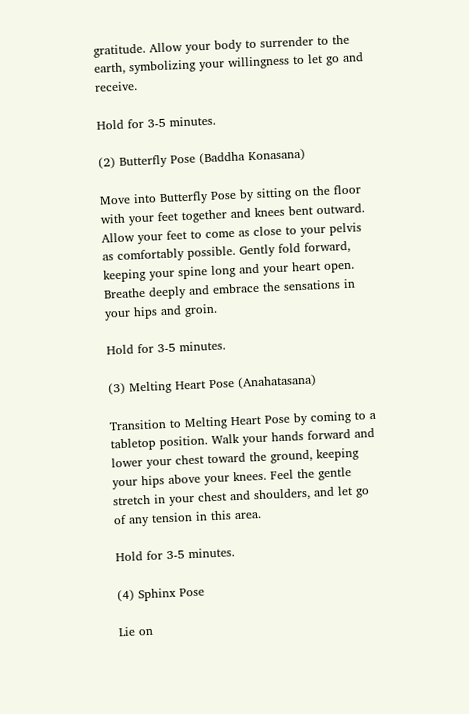gratitude. Allow your body to surrender to the earth, symbolizing your willingness to let go and receive.

Hold for 3-5 minutes.

(2) Butterfly Pose (Baddha Konasana)

Move into Butterfly Pose by sitting on the floor with your feet together and knees bent outward. Allow your feet to come as close to your pelvis as comfortably possible. Gently fold forward, keeping your spine long and your heart open. Breathe deeply and embrace the sensations in your hips and groin.

Hold for 3-5 minutes.

(3) Melting Heart Pose (Anahatasana)

Transition to Melting Heart Pose by coming to a tabletop position. Walk your hands forward and lower your chest toward the ground, keeping your hips above your knees. Feel the gentle stretch in your chest and shoulders, and let go of any tension in this area.

Hold for 3-5 minutes.

(4) Sphinx Pose

Lie on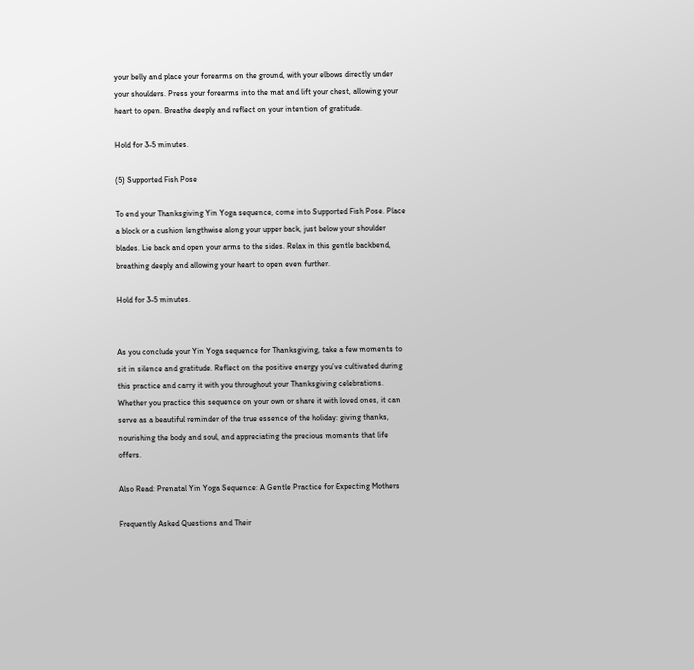your belly and place your forearms on the ground, with your elbows directly under your shoulders. Press your forearms into the mat and lift your chest, allowing your heart to open. Breathe deeply and reflect on your intention of gratitude.

Hold for 3-5 minutes.

(5) Supported Fish Pose

To end your Thanksgiving Yin Yoga sequence, come into Supported Fish Pose. Place a block or a cushion lengthwise along your upper back, just below your shoulder blades. Lie back and open your arms to the sides. Relax in this gentle backbend, breathing deeply and allowing your heart to open even further.

Hold for 3-5 minutes.


As you conclude your Yin Yoga sequence for Thanksgiving, take a few moments to sit in silence and gratitude. Reflect on the positive energy you’ve cultivated during this practice and carry it with you throughout your Thanksgiving celebrations. Whether you practice this sequence on your own or share it with loved ones, it can serve as a beautiful reminder of the true essence of the holiday: giving thanks, nourishing the body and soul, and appreciating the precious moments that life offers.

Also Read: Prenatal Yin Yoga Sequence: A Gentle Practice for Expecting Mothers

Frequently Asked Questions and Their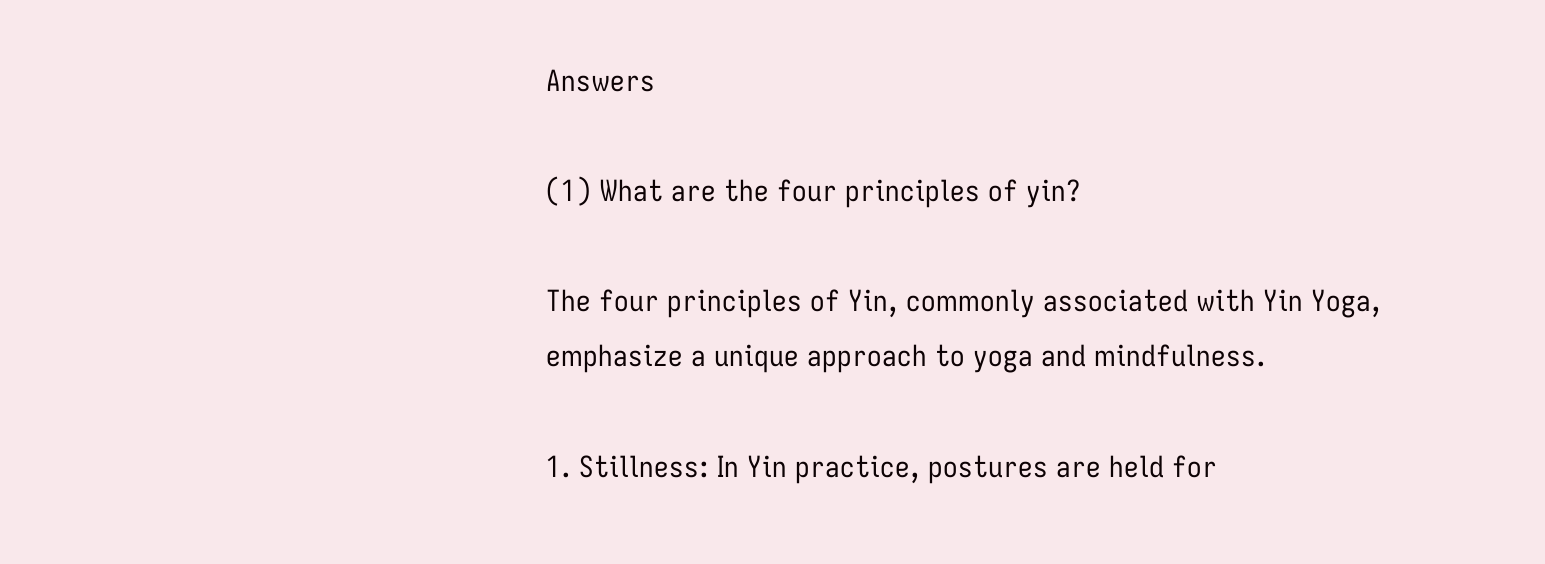Answers

(1) What are the four principles of yin?

The four principles of Yin, commonly associated with Yin Yoga, emphasize a unique approach to yoga and mindfulness.

1. Stillness: In Yin practice, postures are held for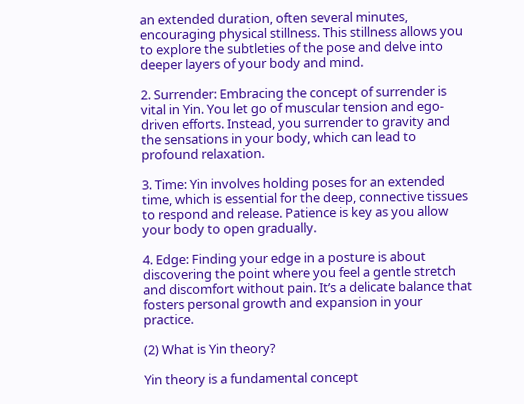an extended duration, often several minutes, encouraging physical stillness. This stillness allows you to explore the subtleties of the pose and delve into deeper layers of your body and mind.

2. Surrender: Embracing the concept of surrender is vital in Yin. You let go of muscular tension and ego-driven efforts. Instead, you surrender to gravity and the sensations in your body, which can lead to profound relaxation.

3. Time: Yin involves holding poses for an extended time, which is essential for the deep, connective tissues to respond and release. Patience is key as you allow your body to open gradually.

4. Edge: Finding your edge in a posture is about discovering the point where you feel a gentle stretch and discomfort without pain. It’s a delicate balance that fosters personal growth and expansion in your practice.

(2) What is Yin theory?

Yin theory is a fundamental concept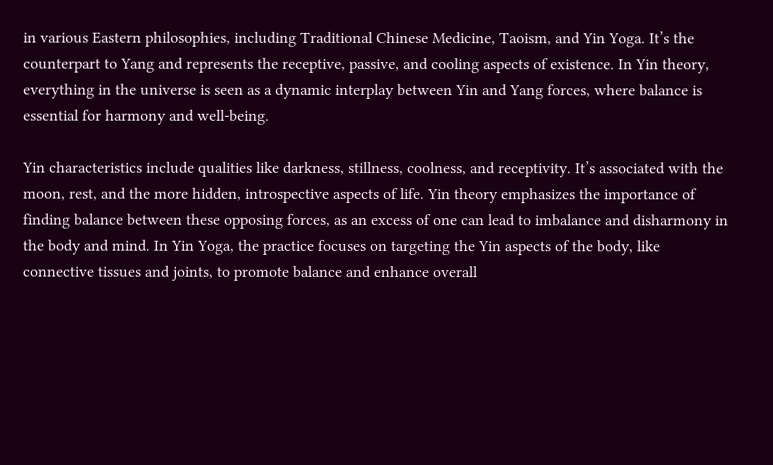in various Eastern philosophies, including Traditional Chinese Medicine, Taoism, and Yin Yoga. It’s the counterpart to Yang and represents the receptive, passive, and cooling aspects of existence. In Yin theory, everything in the universe is seen as a dynamic interplay between Yin and Yang forces, where balance is essential for harmony and well-being.

Yin characteristics include qualities like darkness, stillness, coolness, and receptivity. It’s associated with the moon, rest, and the more hidden, introspective aspects of life. Yin theory emphasizes the importance of finding balance between these opposing forces, as an excess of one can lead to imbalance and disharmony in the body and mind. In Yin Yoga, the practice focuses on targeting the Yin aspects of the body, like connective tissues and joints, to promote balance and enhance overall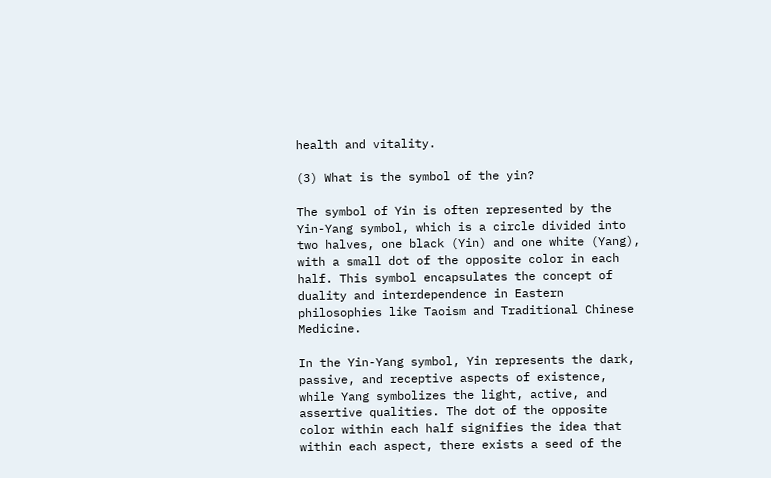health and vitality.

(3) What is the symbol of the yin?

The symbol of Yin is often represented by the Yin-Yang symbol, which is a circle divided into two halves, one black (Yin) and one white (Yang), with a small dot of the opposite color in each half. This symbol encapsulates the concept of duality and interdependence in Eastern philosophies like Taoism and Traditional Chinese Medicine.

In the Yin-Yang symbol, Yin represents the dark, passive, and receptive aspects of existence, while Yang symbolizes the light, active, and assertive qualities. The dot of the opposite color within each half signifies the idea that within each aspect, there exists a seed of the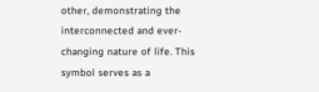other, demonstrating the interconnected and ever-changing nature of life. This symbol serves as a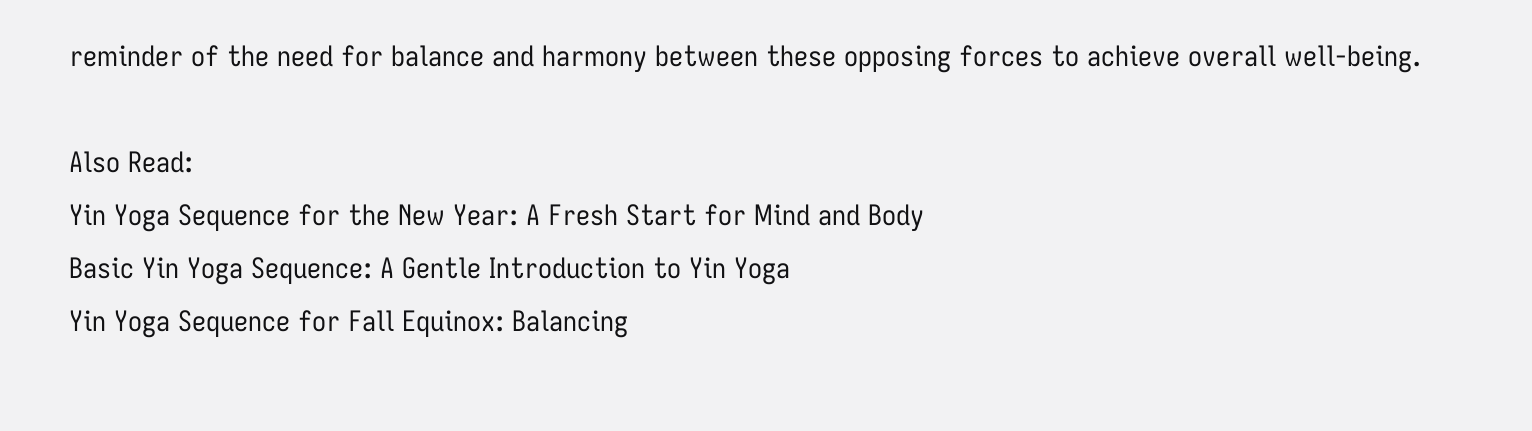reminder of the need for balance and harmony between these opposing forces to achieve overall well-being.

Also Read:
Yin Yoga Sequence for the New Year: A Fresh Start for Mind and Body
Basic Yin Yoga Sequence: A Gentle Introduction to Yin Yoga
Yin Yoga Sequence for Fall Equinox: Balancing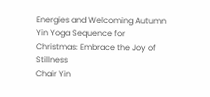Energies and Welcoming Autumn
Yin Yoga Sequence for Christmas: Embrace the Joy of Stillness
Chair Yin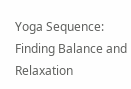Yoga Sequence: Finding Balance and Relaxation